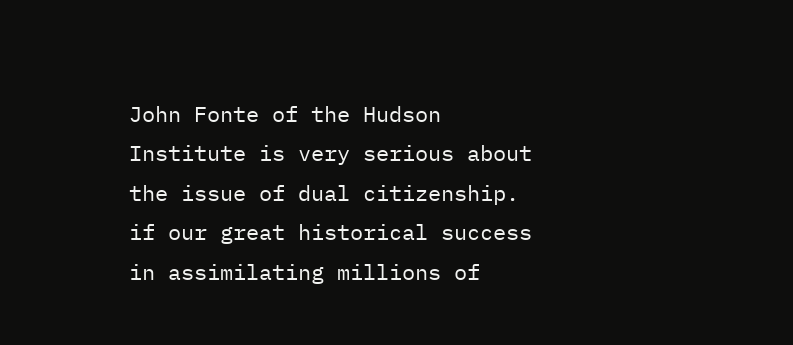John Fonte of the Hudson Institute is very serious about the issue of dual citizenship.
if our great historical success in assimilating millions of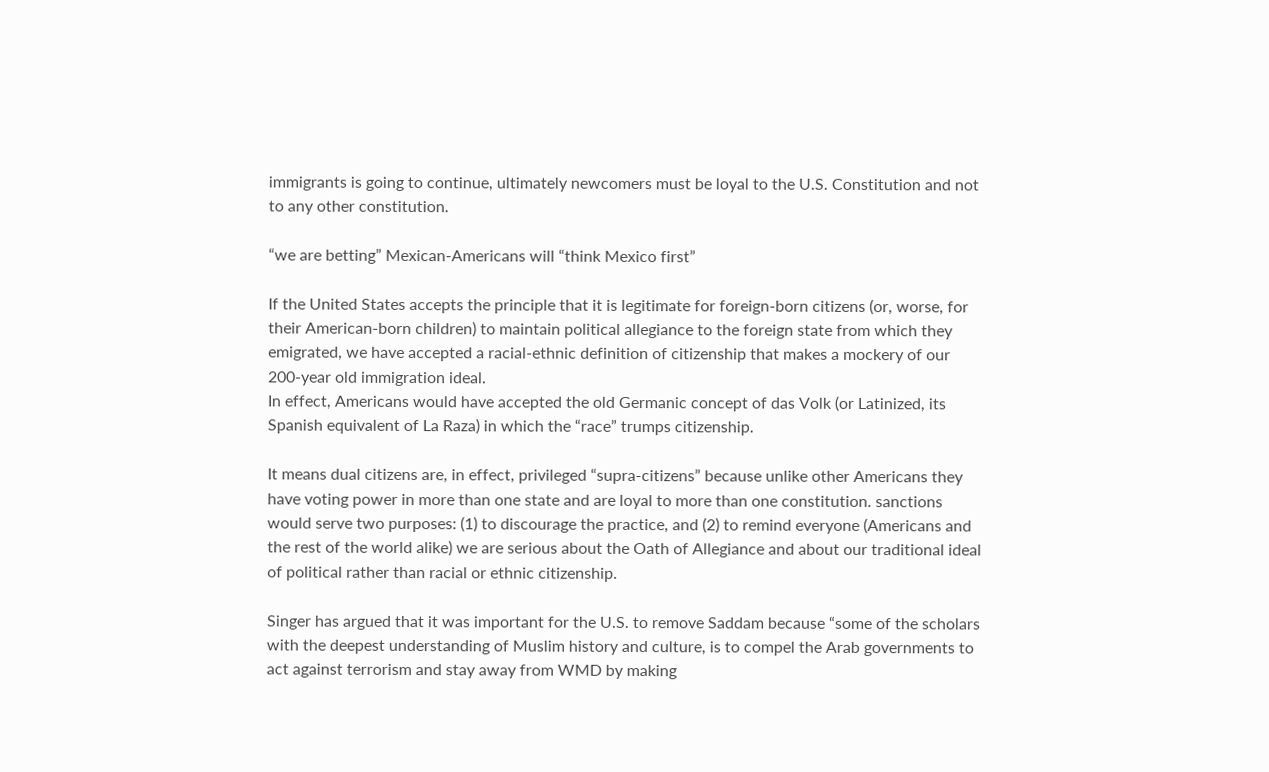immigrants is going to continue, ultimately newcomers must be loyal to the U.S. Constitution and not to any other constitution.

“we are betting” Mexican-Americans will “think Mexico first”

If the United States accepts the principle that it is legitimate for foreign-born citizens (or, worse, for their American-born children) to maintain political allegiance to the foreign state from which they emigrated, we have accepted a racial-ethnic definition of citizenship that makes a mockery of our 200-year old immigration ideal.
In effect, Americans would have accepted the old Germanic concept of das Volk (or Latinized, its Spanish equivalent of La Raza) in which the “race” trumps citizenship.

It means dual citizens are, in effect, privileged “supra-citizens” because unlike other Americans they have voting power in more than one state and are loyal to more than one constitution. sanctions would serve two purposes: (1) to discourage the practice, and (2) to remind everyone (Americans and the rest of the world alike) we are serious about the Oath of Allegiance and about our traditional ideal of political rather than racial or ethnic citizenship.

Singer has argued that it was important for the U.S. to remove Saddam because “some of the scholars with the deepest understanding of Muslim history and culture, is to compel the Arab governments to act against terrorism and stay away from WMD by making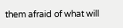them afraid of what will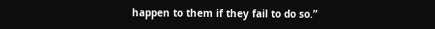happen to them if they fail to do so.”